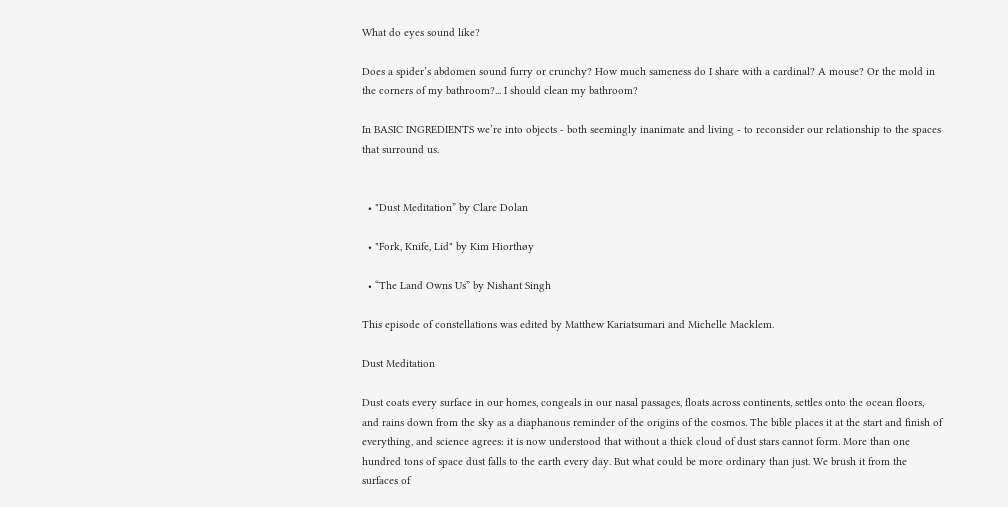What do eyes sound like?

Does a spider’s abdomen sound furry or crunchy? How much sameness do I share with a cardinal? A mouse? Or the mold in the corners of my bathroom?... I should clean my bathroom?

In BASIC INGREDIENTS we’re into objects - both seemingly inanimate and living - to reconsider our relationship to the spaces that surround us.


  • "Dust Meditation” by Clare Dolan

  • "Fork, Knife, Lid" by Kim Hiorthøy

  • “The Land Owns Us” by Nishant Singh

This episode of constellations was edited by Matthew Kariatsumari and Michelle Macklem.

Dust Meditation

Dust coats every surface in our homes, congeals in our nasal passages, floats across continents, settles onto the ocean floors, and rains down from the sky as a diaphanous reminder of the origins of the cosmos. The bible places it at the start and finish of everything, and science agrees: it is now understood that without a thick cloud of dust stars cannot form. More than one hundred tons of space dust falls to the earth every day. But what could be more ordinary than just. We brush it from the surfaces of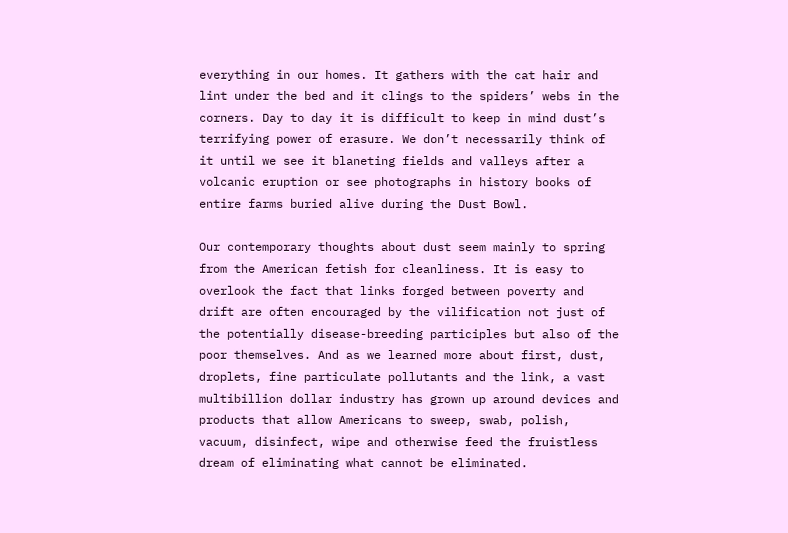everything in our homes. It gathers with the cat hair and lint under the bed and it clings to the spiders’ webs in the corners. Day to day it is difficult to keep in mind dust’s terrifying power of erasure. We don’t necessarily think of it until we see it blaneting fields and valleys after a volcanic eruption or see photographs in history books of entire farms buried alive during the Dust Bowl.

Our contemporary thoughts about dust seem mainly to spring from the American fetish for cleanliness. It is easy to overlook the fact that links forged between poverty and drift are often encouraged by the vilification not just of the potentially disease-breeding participles but also of the poor themselves. And as we learned more about first, dust, droplets, fine particulate pollutants and the link, a vast multibillion dollar industry has grown up around devices and products that allow Americans to sweep, swab, polish, vacuum, disinfect, wipe and otherwise feed the fruistless dream of eliminating what cannot be eliminated.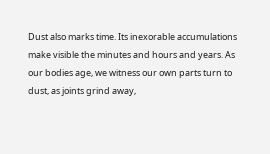Dust also marks time. Its inexorable accumulations make visible the minutes and hours and years. As our bodies age, we witness our own parts turn to dust, as joints grind away,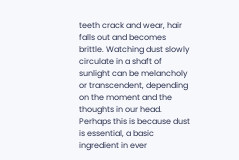teeth crack and wear, hair falls out and becomes brittle. Watching dust slowly circulate in a shaft of sunlight can be melancholy or transcendent, depending on the moment and the thoughts in our head. Perhaps this is because dust is essential, a basic ingredient in ever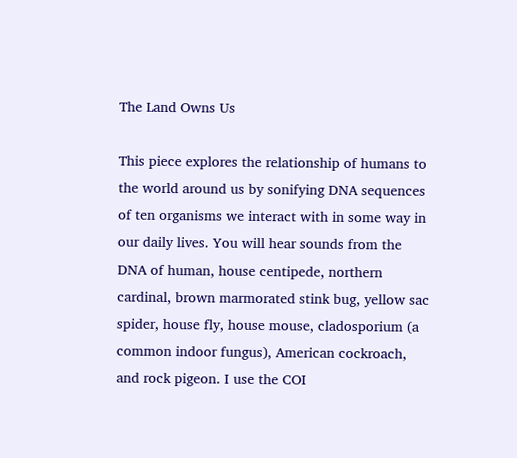The Land Owns Us

This piece explores the relationship of humans to the world around us by sonifying DNA sequences of ten organisms we interact with in some way in our daily lives. You will hear sounds from the DNA of human, house centipede, northern cardinal, brown marmorated stink bug, yellow sac spider, house fly, house mouse, cladosporium (a common indoor fungus), American cockroach, and rock pigeon. I use the COI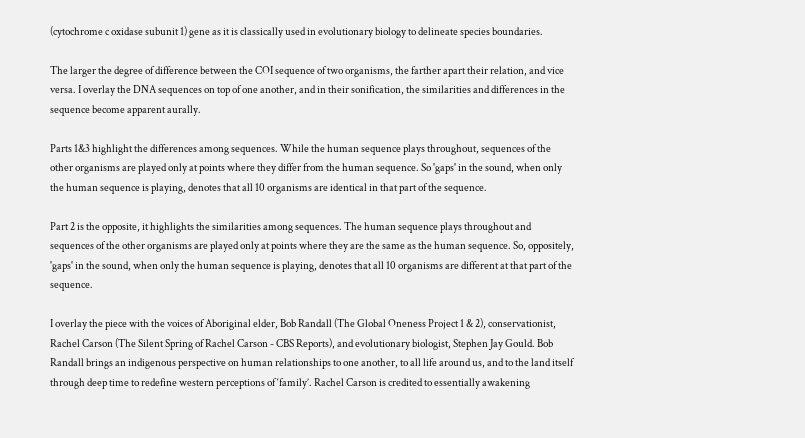(cytochrome c oxidase subunit 1) gene as it is classically used in evolutionary biology to delineate species boundaries.

The larger the degree of difference between the COI sequence of two organisms, the farther apart their relation, and vice versa. I overlay the DNA sequences on top of one another, and in their sonification, the similarities and differences in the sequence become apparent aurally.

Parts 1&3 highlight the differences among sequences. While the human sequence plays throughout, sequences of the other organisms are played only at points where they differ from the human sequence. So 'gaps' in the sound, when only the human sequence is playing, denotes that all 10 organisms are identical in that part of the sequence.

Part 2 is the opposite, it highlights the similarities among sequences. The human sequence plays throughout and sequences of the other organisms are played only at points where they are the same as the human sequence. So, oppositely, 'gaps' in the sound, when only the human sequence is playing, denotes that all 10 organisms are different at that part of the sequence.

I overlay the piece with the voices of Aboriginal elder, Bob Randall (The Global Oneness Project 1 & 2), conservationist, Rachel Carson (The Silent Spring of Rachel Carson - CBS Reports), and evolutionary biologist, Stephen Jay Gould. Bob Randall brings an indigenous perspective on human relationships to one another, to all life around us, and to the land itself through deep time to redefine western perceptions of ‘family’. Rachel Carson is credited to essentially awakening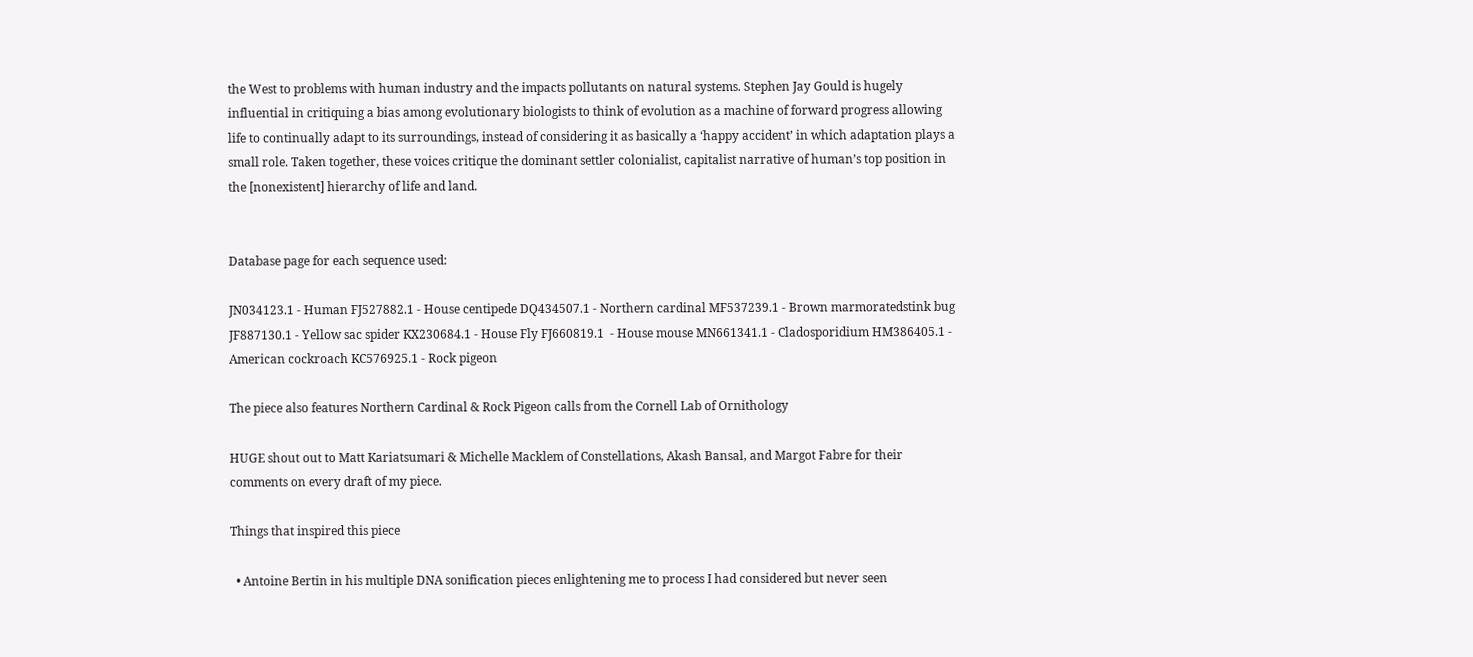the West to problems with human industry and the impacts pollutants on natural systems. Stephen Jay Gould is hugely influential in critiquing a bias among evolutionary biologists to think of evolution as a machine of forward progress allowing life to continually adapt to its surroundings, instead of considering it as basically a ‘happy accident’ in which adaptation plays a small role. Taken together, these voices critique the dominant settler colonialist, capitalist narrative of human’s top position in the [nonexistent] hierarchy of life and land.


Database page for each sequence used:

JN034123.1 - Human FJ527882.1 - House centipede DQ434507.1 - Northern cardinal MF537239.1 - Brown marmoratedstink bug JF887130.1 - Yellow sac spider KX230684.1 - House Fly FJ660819.1  - House mouse MN661341.1 - Cladosporidium HM386405.1 - American cockroach KC576925.1 - Rock pigeon

The piece also features Northern Cardinal & Rock Pigeon calls from the Cornell Lab of Ornithology

HUGE shout out to Matt Kariatsumari & Michelle Macklem of Constellations, Akash Bansal, and Margot Fabre for their comments on every draft of my piece.

Things that inspired this piece

  • Antoine Bertin in his multiple DNA sonification pieces enlightening me to process I had considered but never seen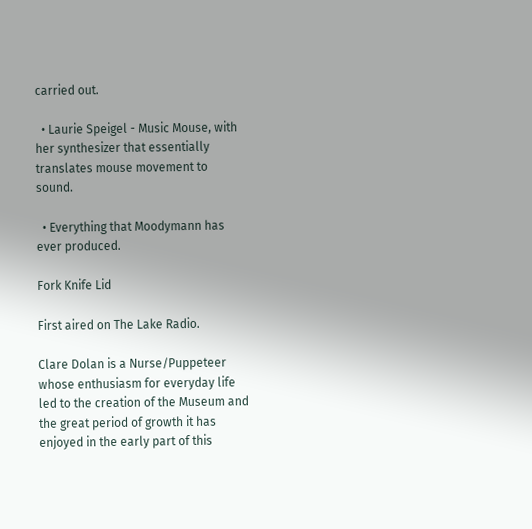carried out.

  • Laurie Speigel - Music Mouse, with her synthesizer that essentially translates mouse movement to sound.

  • Everything that Moodymann has ever produced.

Fork Knife Lid

First aired on The Lake Radio.

Clare Dolan is a Nurse/Puppeteer whose enthusiasm for everyday life led to the creation of the Museum and the great period of growth it has enjoyed in the early part of this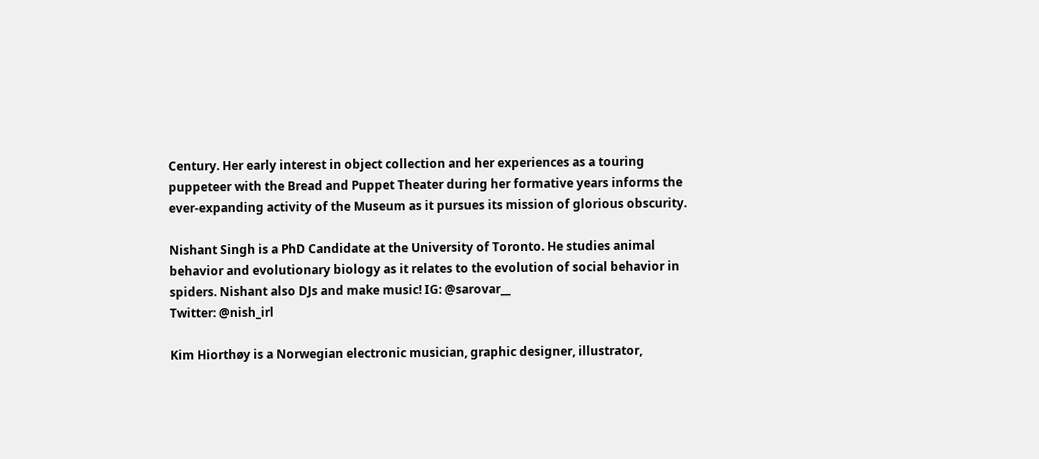Century. Her early interest in object collection and her experiences as a touring puppeteer with the Bread and Puppet Theater during her formative years informs the ever-expanding activity of the Museum as it pursues its mission of glorious obscurity.

Nishant Singh is a PhD Candidate at the University of Toronto. He studies animal behavior and evolutionary biology as it relates to the evolution of social behavior in spiders. Nishant also DJs and make music! IG: @sarovar__
Twitter: @nish_irl

Kim Hiorthøy is a Norwegian electronic musician, graphic designer, illustrator,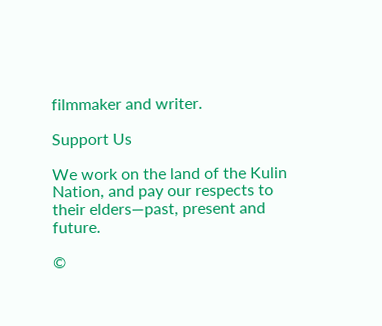filmmaker and writer.

Support Us

We work on the land of the Kulin Nation, and pay our respects to their elders—past, present and future.

©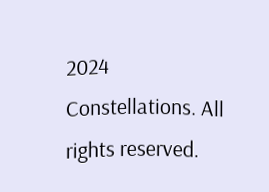2024 Constellations. All rights reserved.